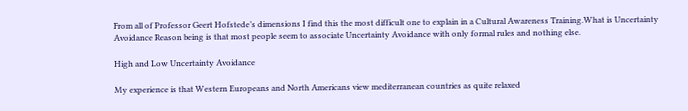From all of Professor Geert Hofstede’s dimensions I find this the most difficult one to explain in a Cultural Awareness Training.What is Uncertainty Avoidance Reason being is that most people seem to associate Uncertainty Avoidance with only formal rules and nothing else.

High and Low Uncertainty Avoidance

My experience is that Western Europeans and North Americans view mediterranean countries as quite relaxed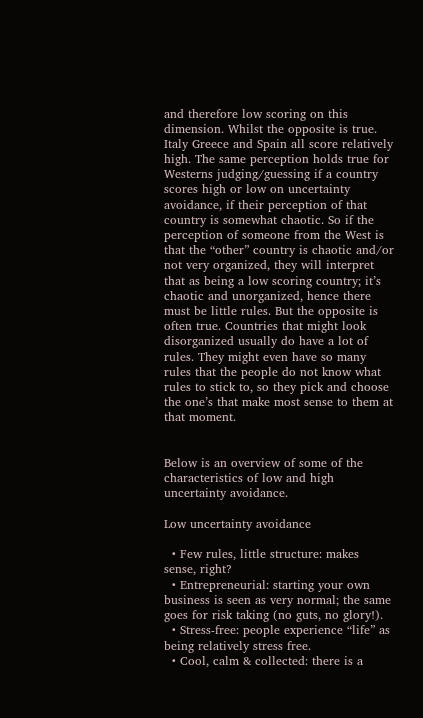and therefore low scoring on this dimension. Whilst the opposite is true. Italy Greece and Spain all score relatively high. The same perception holds true for Westerns judging/guessing if a country scores high or low on uncertainty avoidance, if their perception of that country is somewhat chaotic. So if the perception of someone from the West is that the “other” country is chaotic and/or not very organized, they will interpret that as being a low scoring country; it’s chaotic and unorganized, hence there must be little rules. But the opposite is often true. Countries that might look disorganized usually do have a lot of rules. They might even have so many rules that the people do not know what rules to stick to, so they pick and choose the one’s that make most sense to them at that moment.


Below is an overview of some of the characteristics of low and high uncertainty avoidance.

Low uncertainty avoidance

  • Few rules, little structure: makes sense, right?
  • Entrepreneurial: starting your own business is seen as very normal; the same goes for risk taking (no guts, no glory!).
  • Stress-free: people experience “life” as being relatively stress free.
  • Cool, calm & collected: there is a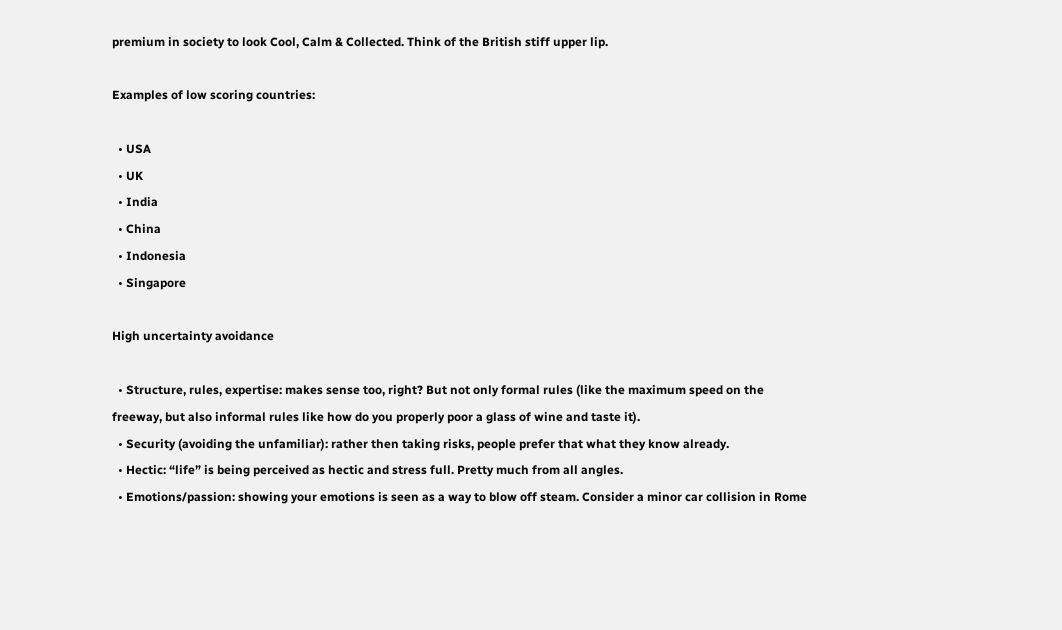premium in society to look Cool, Calm & Collected. Think of the British stiff upper lip.

Examples of low scoring countries:

  • USA
  • UK
  • India
  • China
  • Indonesia
  • Singapore

High uncertainty avoidance

  • Structure, rules, expertise: makes sense too, right? But not only formal rules (like the maximum speed on the freeway, but also informal rules like how do you properly poor a glass of wine and taste it).
  • Security (avoiding the unfamiliar): rather then taking risks, people prefer that what they know already.
  • Hectic: “life” is being perceived as hectic and stress full. Pretty much from all angles.
  • Emotions/passion: showing your emotions is seen as a way to blow off steam. Consider a minor car collision in Rome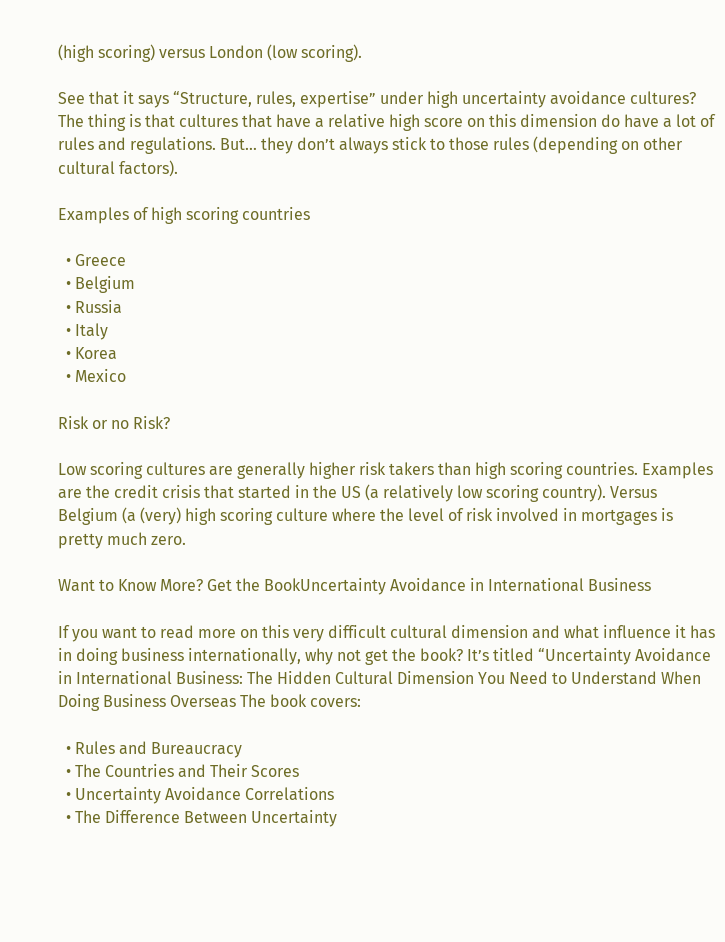(high scoring) versus London (low scoring).

See that it says “Structure, rules, expertise” under high uncertainty avoidance cultures? The thing is that cultures that have a relative high score on this dimension do have a lot of rules and regulations. But… they don’t always stick to those rules (depending on other cultural factors).

Examples of high scoring countries

  • Greece
  • Belgium
  • Russia
  • Italy
  • Korea
  • Mexico

Risk or no Risk?

Low scoring cultures are generally higher risk takers than high scoring countries. Examples are the credit crisis that started in the US (a relatively low scoring country). Versus Belgium (a (very) high scoring culture where the level of risk involved in mortgages is pretty much zero.

Want to Know More? Get the BookUncertainty Avoidance in International Business

If you want to read more on this very difficult cultural dimension and what influence it has in doing business internationally, why not get the book? It’s titled “Uncertainty Avoidance in International Business: The Hidden Cultural Dimension You Need to Understand When Doing Business Overseas The book covers:

  • Rules and Bureaucracy
  • The Countries and Their Scores
  • Uncertainty Avoidance Correlations
  • The Difference Between Uncertainty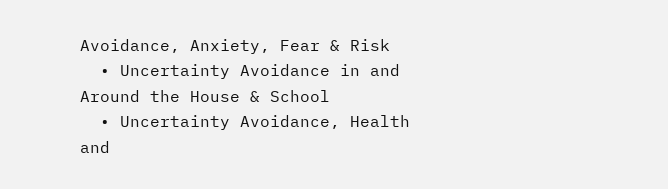Avoidance, Anxiety, Fear & Risk
  • Uncertainty Avoidance in and Around the House & School
  • Uncertainty Avoidance, Health and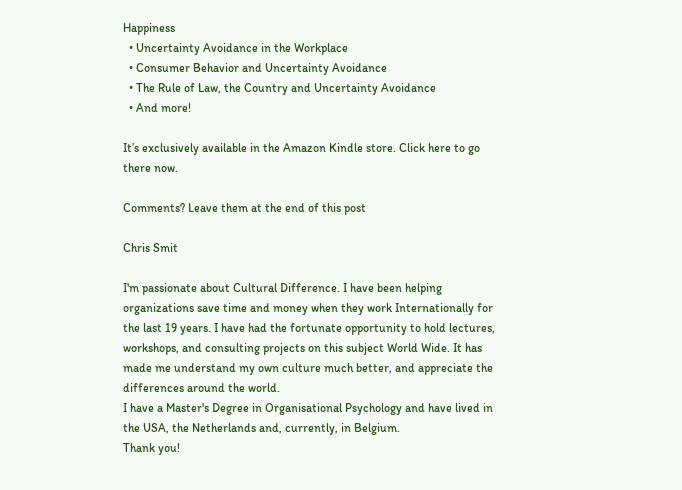Happiness
  • Uncertainty Avoidance in the Workplace
  • Consumer Behavior and Uncertainty Avoidance
  • The Rule of Law, the Country and Uncertainty Avoidance
  • And more!

It’s exclusively available in the Amazon Kindle store. Click here to go there now.

Comments? Leave them at the end of this post

Chris Smit

I'm passionate about Cultural Difference. I have been helping organizations save time and money when they work Internationally for the last 19 years. I have had the fortunate opportunity to hold lectures, workshops, and consulting projects on this subject World Wide. It has made me understand my own culture much better, and appreciate the differences around the world.
I have a Master's Degree in Organisational Psychology and have lived in the USA, the Netherlands and, currently, in Belgium.
Thank you!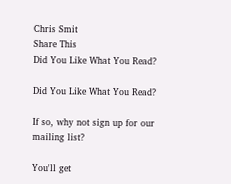Chris Smit
Share This
Did You Like What You Read?

Did You Like What You Read?

If so, why not sign up for our mailing list?

You'll get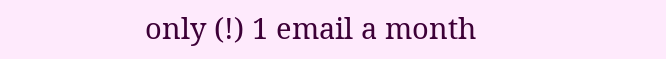only (!) 1 email a month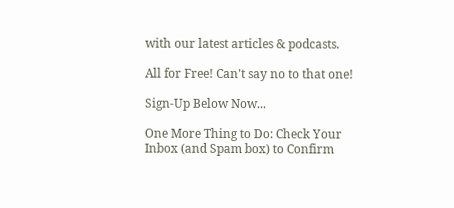with our latest articles & podcasts.

All for Free! Can't say no to that one!

Sign-Up Below Now...

One More Thing to Do: Check Your Inbox (and Spam box) to Confirm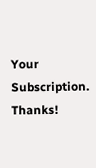Your Subscription. Thanks!